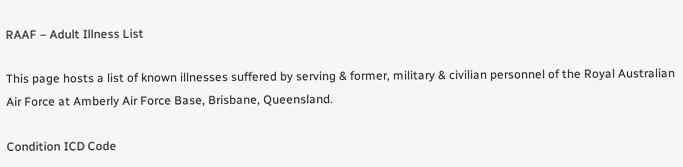RAAF – Adult Illness List

This page hosts a list of known illnesses suffered by serving & former, military & civilian personnel of the Royal Australian Air Force at Amberly Air Force Base, Brisbane, Queensland.

Condition ICD Code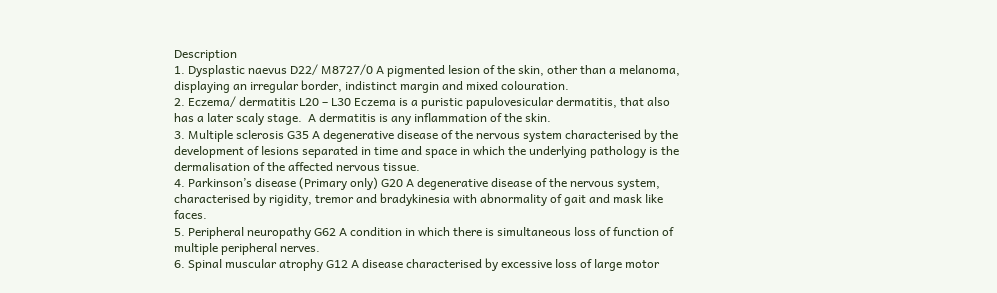Description
1. Dysplastic naevus D22/ M8727/0 A pigmented lesion of the skin, other than a melanoma, displaying an irregular border, indistinct margin and mixed colouration.
2. Eczema/ dermatitis L20 – L30 Eczema is a puristic papulovesicular dermatitis, that also has a later scaly stage.  A dermatitis is any inflammation of the skin.
3. Multiple sclerosis G35 A degenerative disease of the nervous system characterised by the development of lesions separated in time and space in which the underlying pathology is the dermalisation of the affected nervous tissue.
4. Parkinson’s disease (Primary only) G20 A degenerative disease of the nervous system, characterised by rigidity, tremor and bradykinesia with abnormality of gait and mask like faces.
5. Peripheral neuropathy G62 A condition in which there is simultaneous loss of function of multiple peripheral nerves.
6. Spinal muscular atrophy G12 A disease characterised by excessive loss of large motor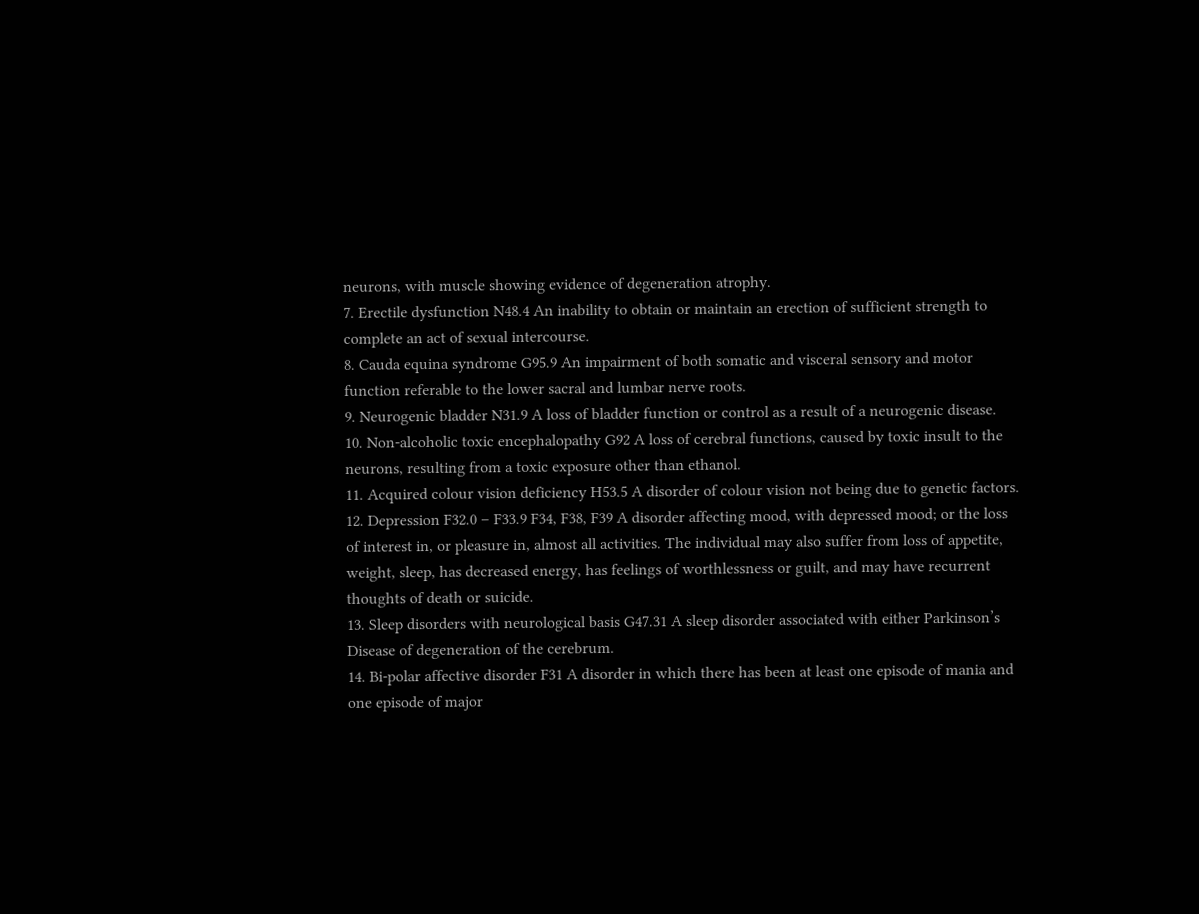neurons, with muscle showing evidence of degeneration atrophy.
7. Erectile dysfunction N48.4 An inability to obtain or maintain an erection of sufficient strength to complete an act of sexual intercourse.
8. Cauda equina syndrome G95.9 An impairment of both somatic and visceral sensory and motor function referable to the lower sacral and lumbar nerve roots.
9. Neurogenic bladder N31.9 A loss of bladder function or control as a result of a neurogenic disease.
10. Non-alcoholic toxic encephalopathy G92 A loss of cerebral functions, caused by toxic insult to the neurons, resulting from a toxic exposure other than ethanol.
11. Acquired colour vision deficiency H53.5 A disorder of colour vision not being due to genetic factors.
12. Depression F32.0 – F33.9 F34, F38, F39 A disorder affecting mood, with depressed mood; or the loss of interest in, or pleasure in, almost all activities. The individual may also suffer from loss of appetite, weight, sleep, has decreased energy, has feelings of worthlessness or guilt, and may have recurrent thoughts of death or suicide.
13. Sleep disorders with neurological basis G47.31 A sleep disorder associated with either Parkinson’s Disease of degeneration of the cerebrum.
14. Bi-polar affective disorder F31 A disorder in which there has been at least one episode of mania and one episode of major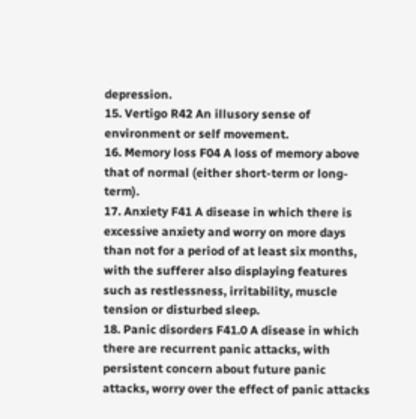depression.
15. Vertigo R42 An illusory sense of environment or self movement.
16. Memory loss F04 A loss of memory above that of normal (either short-term or long-term).
17. Anxiety F41 A disease in which there is excessive anxiety and worry on more days than not for a period of at least six months, with the sufferer also displaying features such as restlessness, irritability, muscle tension or disturbed sleep.
18. Panic disorders F41.0 A disease in which there are recurrent panic attacks, with persistent concern about future panic attacks, worry over the effect of panic attacks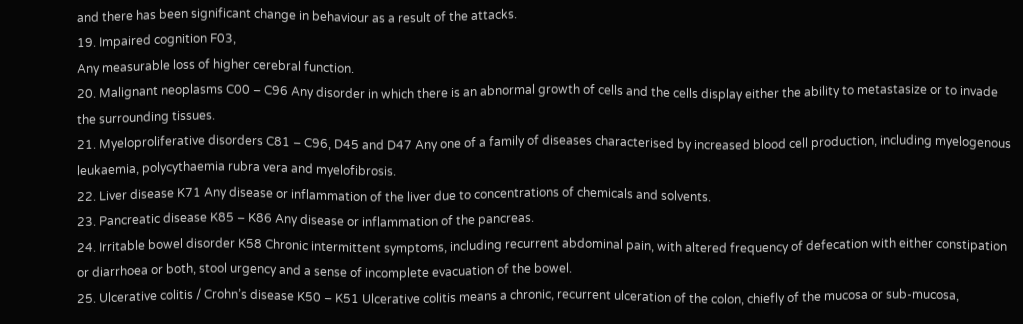and there has been significant change in behaviour as a result of the attacks.
19. Impaired cognition F03,
Any measurable loss of higher cerebral function.
20. Malignant neoplasms C00 – C96 Any disorder in which there is an abnormal growth of cells and the cells display either the ability to metastasize or to invade the surrounding tissues.
21. Myeloproliferative disorders C81 – C96, D45 and D47 Any one of a family of diseases characterised by increased blood cell production, including myelogenous leukaemia, polycythaemia rubra vera and myelofibrosis.
22. Liver disease K71 Any disease or inflammation of the liver due to concentrations of chemicals and solvents.
23. Pancreatic disease K85 – K86 Any disease or inflammation of the pancreas.
24. Irritable bowel disorder K58 Chronic intermittent symptoms, including recurrent abdominal pain, with altered frequency of defecation with either constipation or diarrhoea or both, stool urgency and a sense of incomplete evacuation of the bowel.
25. Ulcerative colitis / Crohn’s disease K50 – K51 Ulcerative colitis means a chronic, recurrent ulceration of the colon, chiefly of the mucosa or sub-mucosa,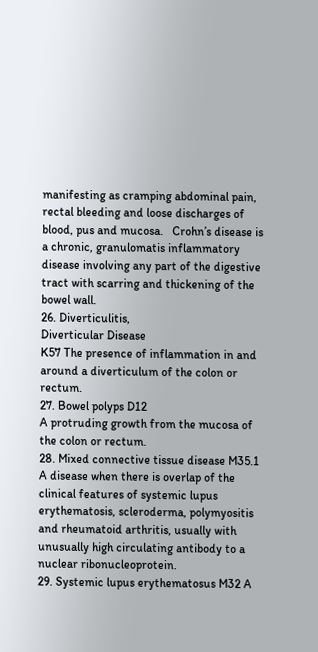manifesting as cramping abdominal pain, rectal bleeding and loose discharges of blood, pus and mucosa.   Crohn’s disease is a chronic, granulomatis inflammatory disease involving any part of the digestive tract with scarring and thickening of the bowel wall.
26. Diverticulitis,
Diverticular Disease
K57 The presence of inflammation in and around a diverticulum of the colon or rectum.
27. Bowel polyps D12
A protruding growth from the mucosa of the colon or rectum.
28. Mixed connective tissue disease M35.1 A disease when there is overlap of the clinical features of systemic lupus erythematosis, scleroderma, polymyositis and rheumatoid arthritis, usually with unusually high circulating antibody to a nuclear ribonucleoprotein.
29. Systemic lupus erythematosus M32 A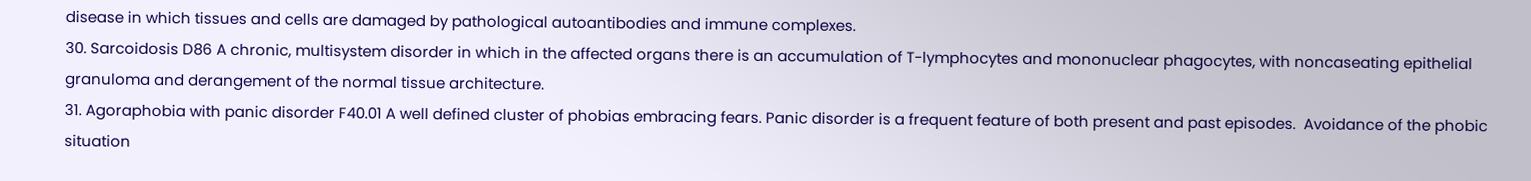disease in which tissues and cells are damaged by pathological autoantibodies and immune complexes.
30. Sarcoidosis D86 A chronic, multisystem disorder in which in the affected organs there is an accumulation of T-lymphocytes and mononuclear phagocytes, with noncaseating epithelial granuloma and derangement of the normal tissue architecture.
31. Agoraphobia with panic disorder F40.01 A well defined cluster of phobias embracing fears. Panic disorder is a frequent feature of both present and past episodes.  Avoidance of the phobic situation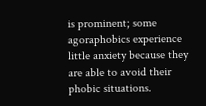is prominent; some agoraphobics experience little anxiety because they are able to avoid their phobic situations.